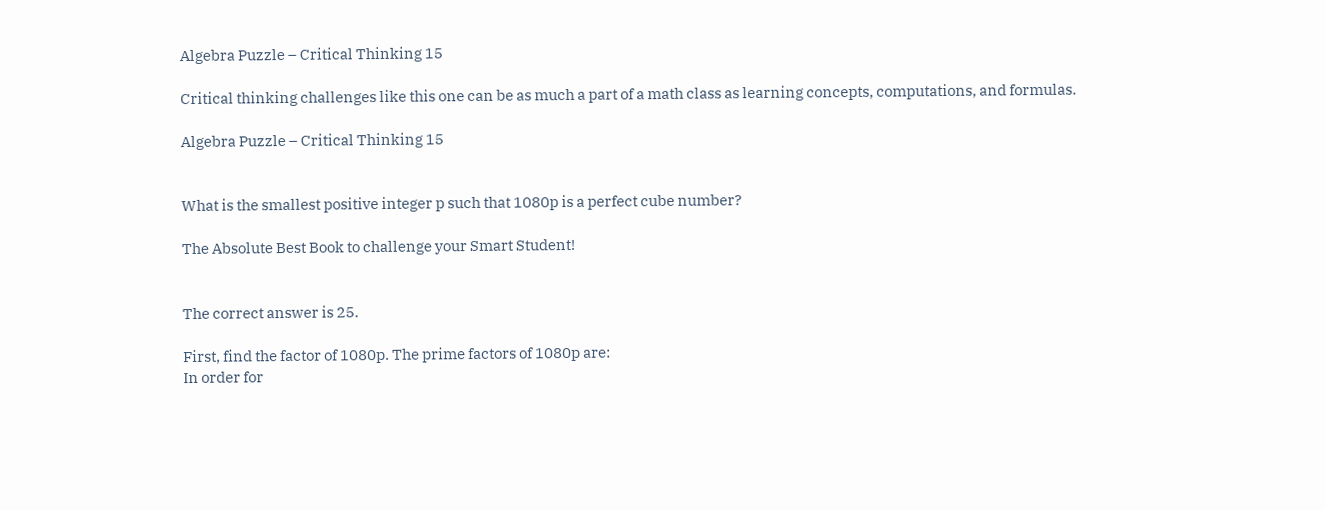Algebra Puzzle – Critical Thinking 15

Critical thinking challenges like this one can be as much a part of a math class as learning concepts, computations, and formulas.

Algebra Puzzle – Critical Thinking 15


What is the smallest positive integer p such that 1080p is a perfect cube number?

The Absolute Best Book to challenge your Smart Student!


The correct answer is 25.

First, find the factor of 1080p. The prime factors of 1080p are:
In order for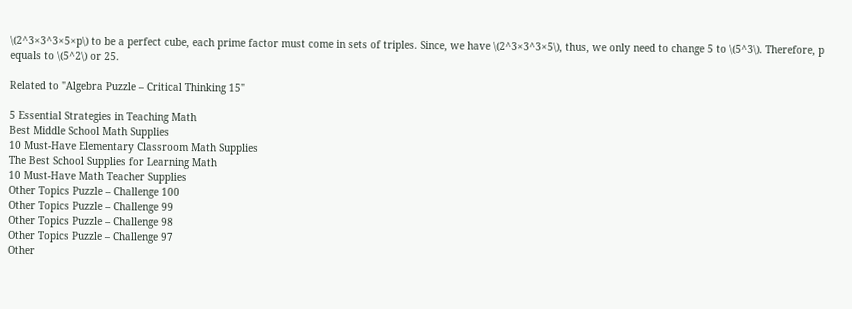\(2^3×3^3×5×p\) to be a perfect cube, each prime factor must come in sets of triples. Since, we have \(2^3×3^3×5\), thus, we only need to change 5 to \(5^3\). Therefore, p equals to \(5^2\) or 25.

Related to "Algebra Puzzle – Critical Thinking 15"

5 Essential Strategies in Teaching Math
Best Middle School Math Supplies
10 Must-Have Elementary Classroom Math Supplies
The Best School Supplies for Learning Math
10 Must-Have Math Teacher Supplies
Other Topics Puzzle – Challenge 100
Other Topics Puzzle – Challenge 99
Other Topics Puzzle – Challenge 98
Other Topics Puzzle – Challenge 97
Other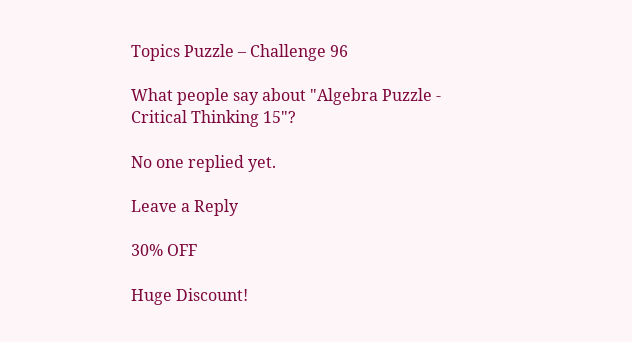Topics Puzzle – Challenge 96

What people say about "Algebra Puzzle - Critical Thinking 15"?

No one replied yet.

Leave a Reply

30% OFF

Huge Discount!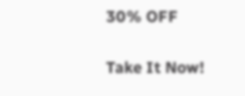30% OFF

Take It Now!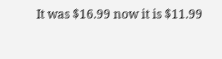It was $16.99 now it is $11.99